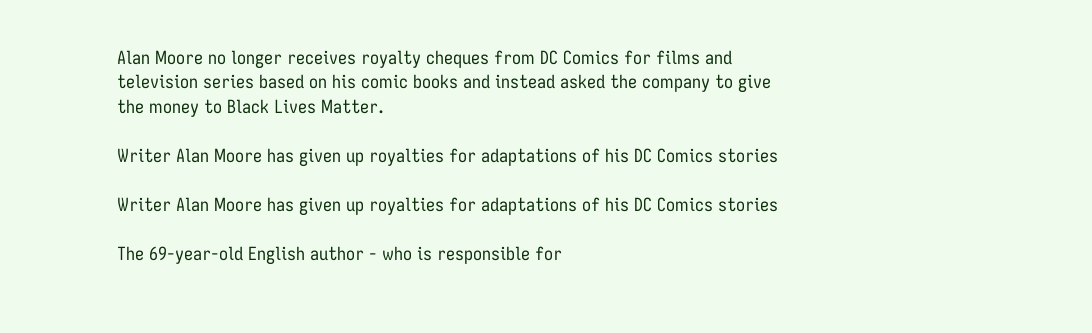Alan Moore no longer receives royalty cheques from DC Comics for films and television series based on his comic books and instead asked the company to give the money to Black Lives Matter.

Writer Alan Moore has given up royalties for adaptations of his DC Comics stories

Writer Alan Moore has given up royalties for adaptations of his DC Comics stories

The 69-year-old English author - who is responsible for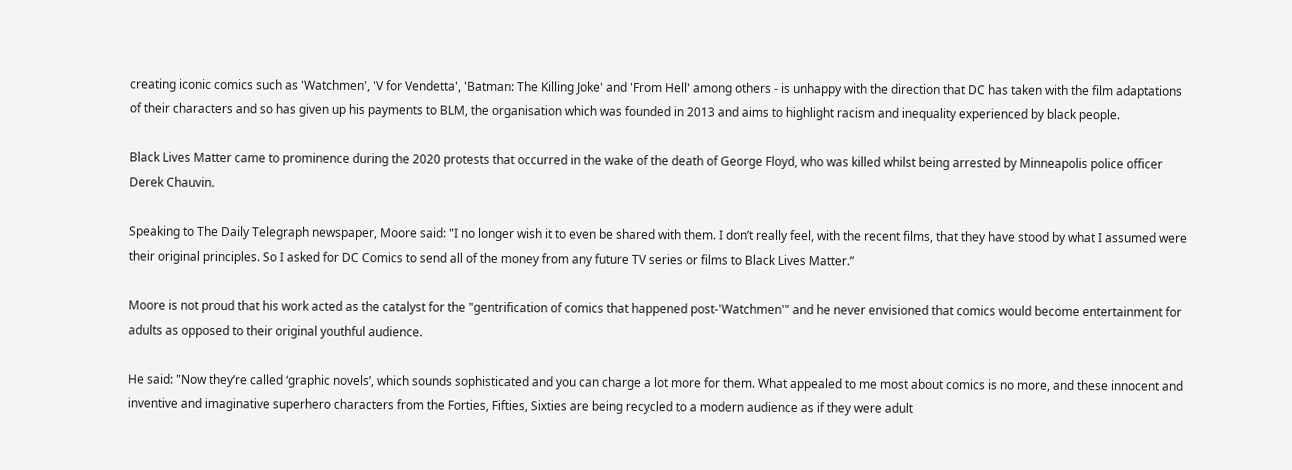creating iconic comics such as 'Watchmen', 'V for Vendetta', 'Batman: The Killing Joke' and 'From Hell' among others - is unhappy with the direction that DC has taken with the film adaptations of their characters and so has given up his payments to BLM, the organisation which was founded in 2013 and aims to highlight racism and inequality experienced by black people.

Black Lives Matter came to prominence during the 2020 protests that occurred in the wake of the death of George Floyd, who was killed whilst being arrested by Minneapolis police officer Derek Chauvin.

Speaking to The Daily Telegraph newspaper, Moore said: "I no longer wish it to even be shared with them. I don’t really feel, with the recent films, that they have stood by what I assumed were their original principles. So I asked for DC Comics to send all of the money from any future TV series or films to Black Lives Matter.”

Moore is not proud that his work acted as the catalyst for the "gentrification of comics that happened post-'Watchmen'" and he never envisioned that comics would become entertainment for adults as opposed to their original youthful audience.

He said: "Now they’re called ‘graphic novels’, which sounds sophisticated and you can charge a lot more for them. What appealed to me most about comics is no more, and these innocent and inventive and imaginative superhero characters from the Forties, Fifties, Sixties are being recycled to a modern audience as if they were adult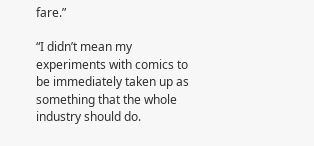fare.”

“I didn’t mean my experiments with comics to be immediately taken up as something that the whole industry should do.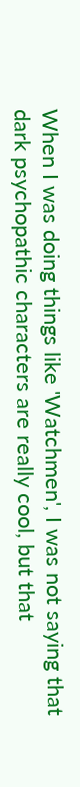When I was doing things like 'Watchmen', I was not saying that dark psychopathic characters are really cool, but that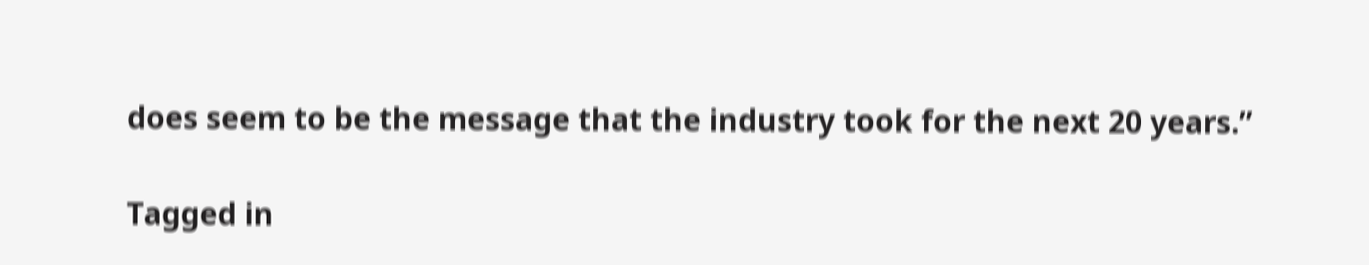does seem to be the message that the industry took for the next 20 years.”

Tagged in